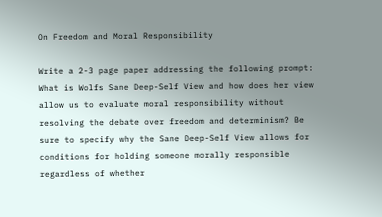On Freedom and Moral Responsibility

Write a 2-3 page paper addressing the following prompt: What is Wolfs Sane Deep-Self View and how does her view allow us to evaluate moral responsibility without resolving the debate over freedom and determinism? Be sure to specify why the Sane Deep-Self View allows for conditions for holding someone morally responsible regardless of whether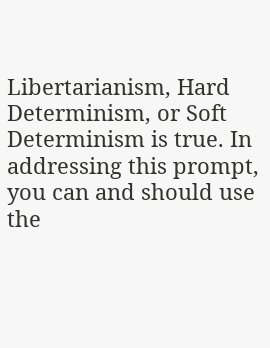Libertarianism, Hard Determinism, or Soft Determinism is true. In addressing this prompt, you can and should use the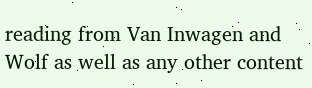reading from Van Inwagen and Wolf as well as any other content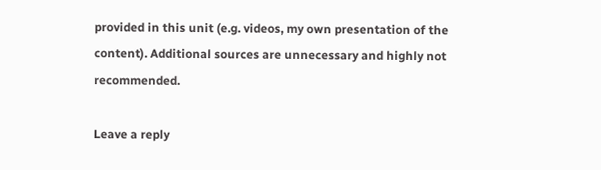provided in this unit (e.g. videos, my own presentation of the content). Additional sources are unnecessary and highly not recommended.

Leave a reply